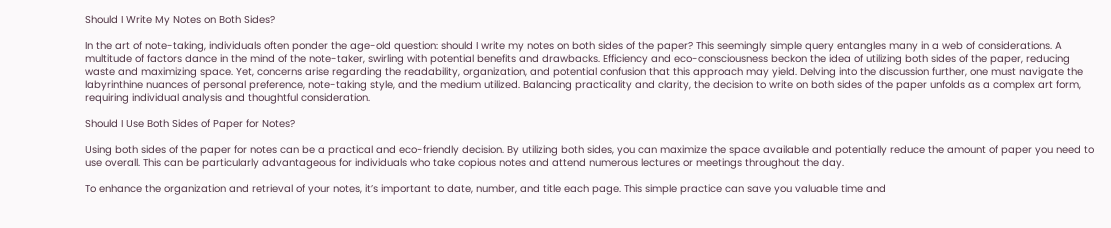Should I Write My Notes on Both Sides?

In the art of note-taking, individuals often ponder the age-old question: should I write my notes on both sides of the paper? This seemingly simple query entangles many in a web of considerations. A multitude of factors dance in the mind of the note-taker, swirling with potential benefits and drawbacks. Efficiency and eco-consciousness beckon the idea of utilizing both sides of the paper, reducing waste and maximizing space. Yet, concerns arise regarding the readability, organization, and potential confusion that this approach may yield. Delving into the discussion further, one must navigate the labyrinthine nuances of personal preference, note-taking style, and the medium utilized. Balancing practicality and clarity, the decision to write on both sides of the paper unfolds as a complex art form, requiring individual analysis and thoughtful consideration.

Should I Use Both Sides of Paper for Notes?

Using both sides of the paper for notes can be a practical and eco-friendly decision. By utilizing both sides, you can maximize the space available and potentially reduce the amount of paper you need to use overall. This can be particularly advantageous for individuals who take copious notes and attend numerous lectures or meetings throughout the day.

To enhance the organization and retrieval of your notes, it’s important to date, number, and title each page. This simple practice can save you valuable time and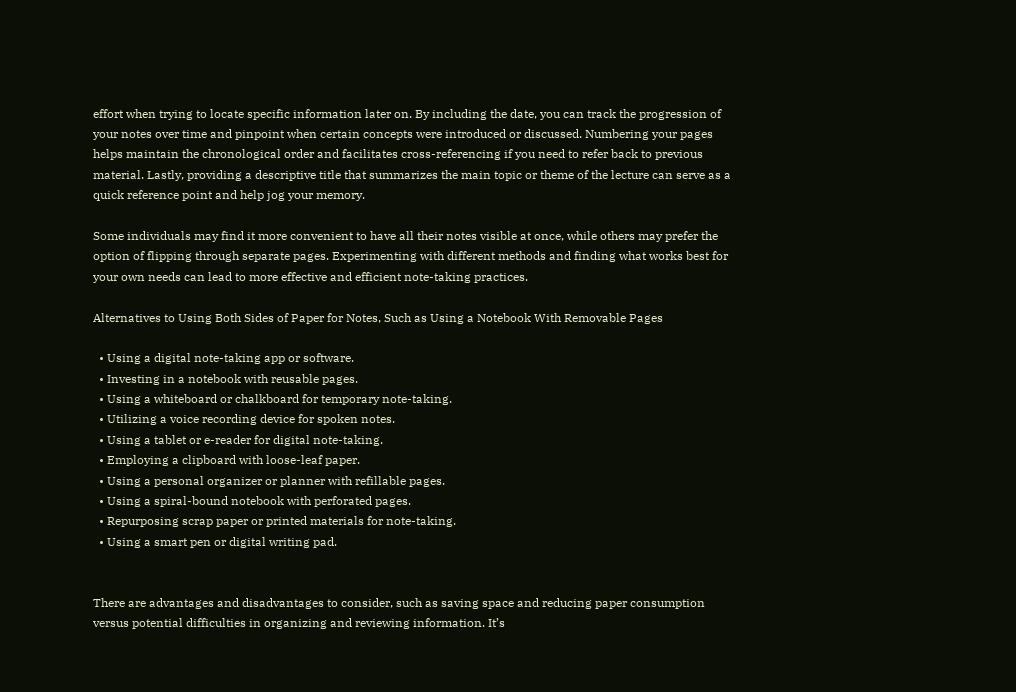effort when trying to locate specific information later on. By including the date, you can track the progression of your notes over time and pinpoint when certain concepts were introduced or discussed. Numbering your pages helps maintain the chronological order and facilitates cross-referencing if you need to refer back to previous material. Lastly, providing a descriptive title that summarizes the main topic or theme of the lecture can serve as a quick reference point and help jog your memory.

Some individuals may find it more convenient to have all their notes visible at once, while others may prefer the option of flipping through separate pages. Experimenting with different methods and finding what works best for your own needs can lead to more effective and efficient note-taking practices.

Alternatives to Using Both Sides of Paper for Notes, Such as Using a Notebook With Removable Pages

  • Using a digital note-taking app or software.
  • Investing in a notebook with reusable pages.
  • Using a whiteboard or chalkboard for temporary note-taking.
  • Utilizing a voice recording device for spoken notes.
  • Using a tablet or e-reader for digital note-taking.
  • Employing a clipboard with loose-leaf paper.
  • Using a personal organizer or planner with refillable pages.
  • Using a spiral-bound notebook with perforated pages.
  • Repurposing scrap paper or printed materials for note-taking.
  • Using a smart pen or digital writing pad.


There are advantages and disadvantages to consider, such as saving space and reducing paper consumption versus potential difficulties in organizing and reviewing information. It’s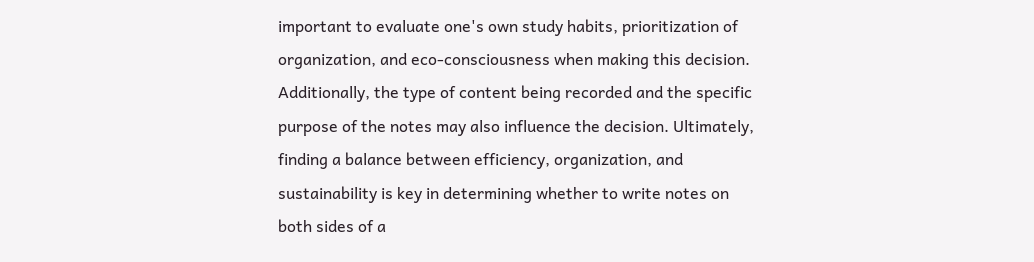important to evaluate one's own study habits, prioritization of organization, and eco-consciousness when making this decision. Additionally, the type of content being recorded and the specific purpose of the notes may also influence the decision. Ultimately, finding a balance between efficiency, organization, and sustainability is key in determining whether to write notes on both sides of a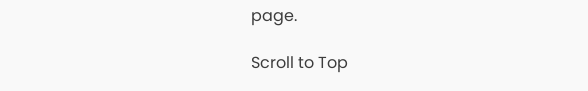page.

Scroll to Top